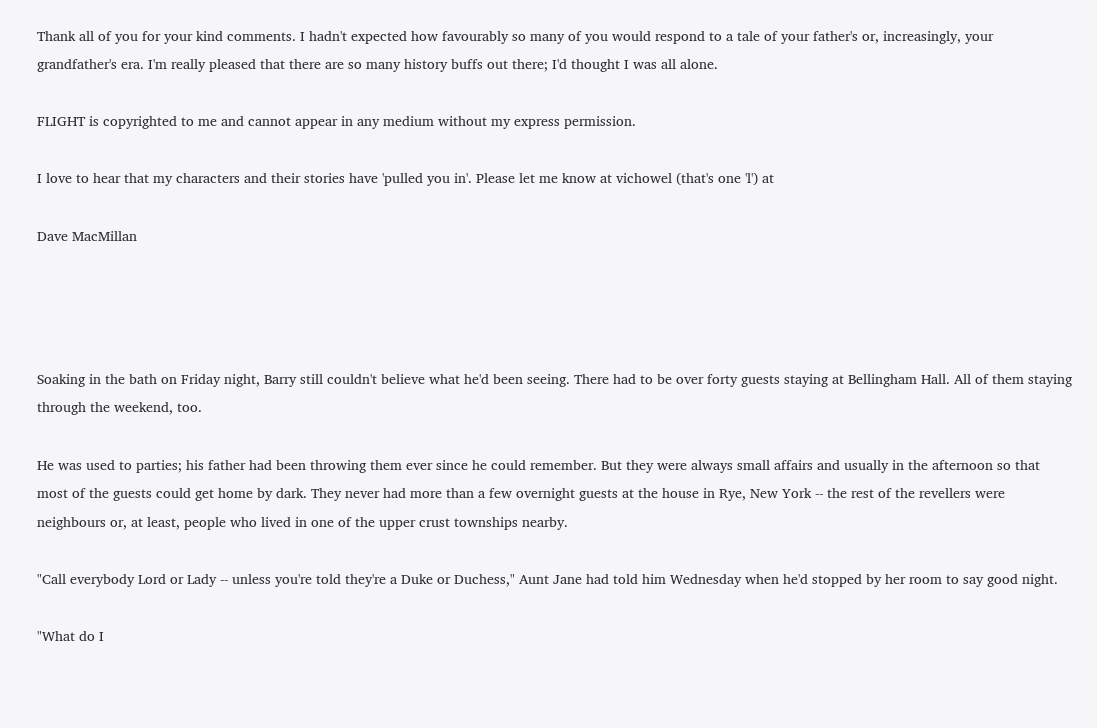Thank all of you for your kind comments. I hadn't expected how favourably so many of you would respond to a tale of your father's or, increasingly, your grandfather's era. I'm really pleased that there are so many history buffs out there; I'd thought I was all alone.

FLIGHT is copyrighted to me and cannot appear in any medium without my express permission.

I love to hear that my characters and their stories have 'pulled you in'. Please let me know at vichowel (that's one 'l') at

Dave MacMillan




Soaking in the bath on Friday night, Barry still couldn't believe what he'd been seeing. There had to be over forty guests staying at Bellingham Hall. All of them staying through the weekend, too.

He was used to parties; his father had been throwing them ever since he could remember. But they were always small affairs and usually in the afternoon so that most of the guests could get home by dark. They never had more than a few overnight guests at the house in Rye, New York -- the rest of the revellers were neighbours or, at least, people who lived in one of the upper crust townships nearby.

"Call everybody Lord or Lady -- unless you're told they're a Duke or Duchess," Aunt Jane had told him Wednesday when he'd stopped by her room to say good night.

"What do I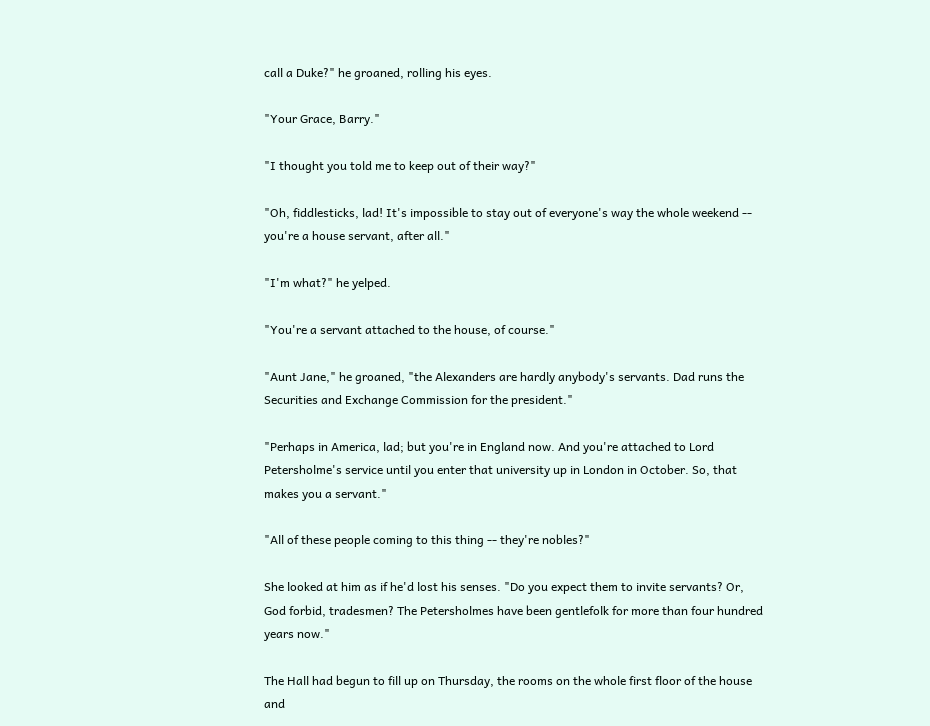call a Duke?" he groaned, rolling his eyes.

"Your Grace, Barry."

"I thought you told me to keep out of their way?"

"Oh, fiddlesticks, lad! It's impossible to stay out of everyone's way the whole weekend -- you're a house servant, after all."

"I'm what?" he yelped.

"You're a servant attached to the house, of course."

"Aunt Jane," he groaned, "the Alexanders are hardly anybody's servants. Dad runs the Securities and Exchange Commission for the president."

"Perhaps in America, lad; but you're in England now. And you're attached to Lord Petersholme's service until you enter that university up in London in October. So, that makes you a servant."

"All of these people coming to this thing -- they're nobles?"

She looked at him as if he'd lost his senses. "Do you expect them to invite servants? Or, God forbid, tradesmen? The Petersholmes have been gentlefolk for more than four hundred years now."

The Hall had begun to fill up on Thursday, the rooms on the whole first floor of the house and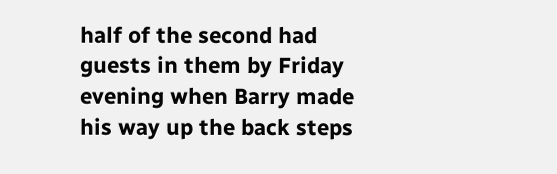half of the second had guests in them by Friday evening when Barry made his way up the back steps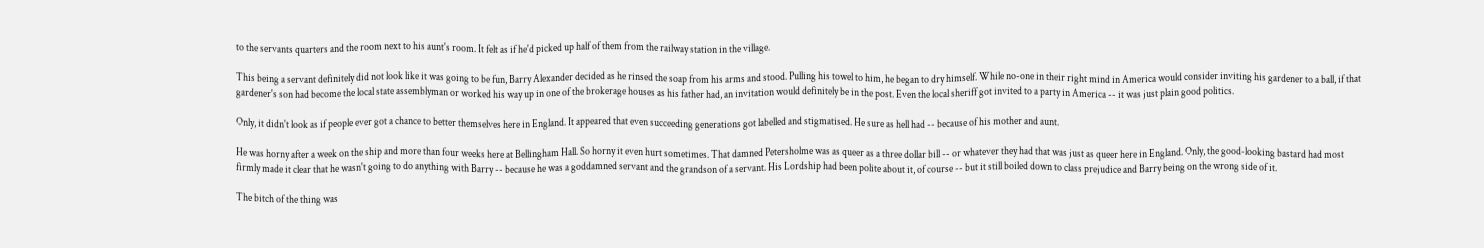to the servants quarters and the room next to his aunt's room. It felt as if he'd picked up half of them from the railway station in the village.

This being a servant definitely did not look like it was going to be fun, Barry Alexander decided as he rinsed the soap from his arms and stood. Pulling his towel to him, he began to dry himself. While no-one in their right mind in America would consider inviting his gardener to a ball, if that gardener's son had become the local state assemblyman or worked his way up in one of the brokerage houses as his father had, an invitation would definitely be in the post. Even the local sheriff got invited to a party in America -- it was just plain good politics.

Only, it didn't look as if people ever got a chance to better themselves here in England. It appeared that even succeeding generations got labelled and stigmatised. He sure as hell had -- because of his mother and aunt.

He was horny after a week on the ship and more than four weeks here at Bellingham Hall. So horny it even hurt sometimes. That damned Petersholme was as queer as a three dollar bill -- or whatever they had that was just as queer here in England. Only, the good-looking bastard had most firmly made it clear that he wasn't going to do anything with Barry -- because he was a goddamned servant and the grandson of a servant. His Lordship had been polite about it, of course -- but it still boiled down to class prejudice and Barry being on the wrong side of it.

The bitch of the thing was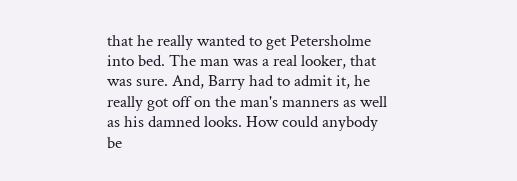that he really wanted to get Petersholme into bed. The man was a real looker, that was sure. And, Barry had to admit it, he really got off on the man's manners as well as his damned looks. How could anybody be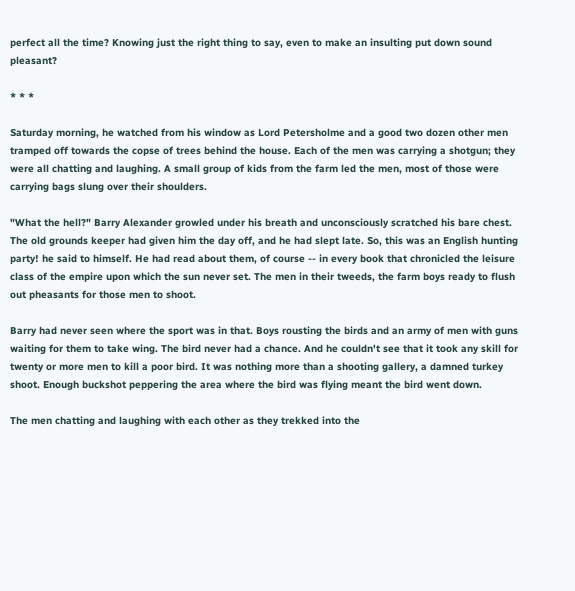perfect all the time? Knowing just the right thing to say, even to make an insulting put down sound pleasant?

* * *

Saturday morning, he watched from his window as Lord Petersholme and a good two dozen other men tramped off towards the copse of trees behind the house. Each of the men was carrying a shotgun; they were all chatting and laughing. A small group of kids from the farm led the men, most of those were carrying bags slung over their shoulders.

"What the hell?" Barry Alexander growled under his breath and unconsciously scratched his bare chest. The old grounds keeper had given him the day off, and he had slept late. So, this was an English hunting party! he said to himself. He had read about them, of course -- in every book that chronicled the leisure class of the empire upon which the sun never set. The men in their tweeds, the farm boys ready to flush out pheasants for those men to shoot.

Barry had never seen where the sport was in that. Boys rousting the birds and an army of men with guns waiting for them to take wing. The bird never had a chance. And he couldn't see that it took any skill for twenty or more men to kill a poor bird. It was nothing more than a shooting gallery, a damned turkey shoot. Enough buckshot peppering the area where the bird was flying meant the bird went down.

The men chatting and laughing with each other as they trekked into the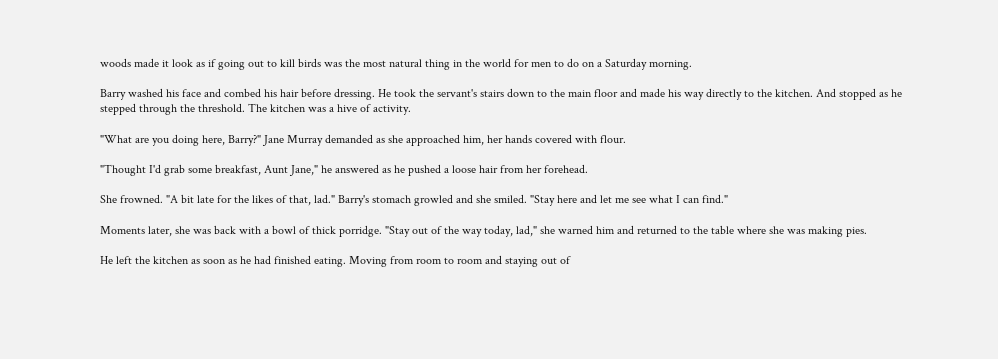woods made it look as if going out to kill birds was the most natural thing in the world for men to do on a Saturday morning.

Barry washed his face and combed his hair before dressing. He took the servant's stairs down to the main floor and made his way directly to the kitchen. And stopped as he stepped through the threshold. The kitchen was a hive of activity.

"What are you doing here, Barry?" Jane Murray demanded as she approached him, her hands covered with flour.

"Thought I'd grab some breakfast, Aunt Jane," he answered as he pushed a loose hair from her forehead.

She frowned. "A bit late for the likes of that, lad." Barry's stomach growled and she smiled. "Stay here and let me see what I can find."

Moments later, she was back with a bowl of thick porridge. "Stay out of the way today, lad," she warned him and returned to the table where she was making pies.

He left the kitchen as soon as he had finished eating. Moving from room to room and staying out of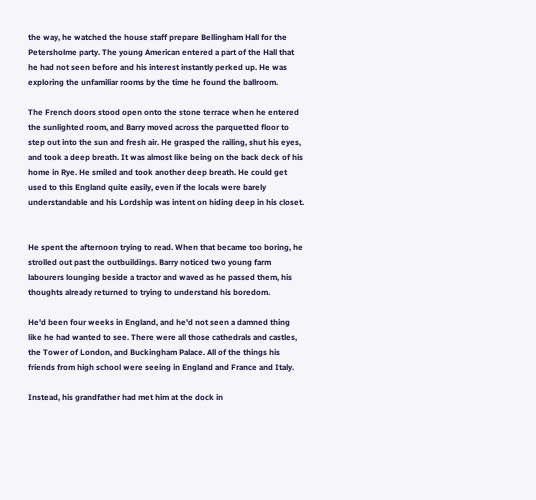the way, he watched the house staff prepare Bellingham Hall for the Petersholme party. The young American entered a part of the Hall that he had not seen before and his interest instantly perked up. He was exploring the unfamiliar rooms by the time he found the ballroom.

The French doors stood open onto the stone terrace when he entered the sunlighted room, and Barry moved across the parquetted floor to step out into the sun and fresh air. He grasped the railing, shut his eyes, and took a deep breath. It was almost like being on the back deck of his home in Rye. He smiled and took another deep breath. He could get used to this England quite easily, even if the locals were barely understandable and his Lordship was intent on hiding deep in his closet.


He spent the afternoon trying to read. When that became too boring, he strolled out past the outbuildings. Barry noticed two young farm labourers lounging beside a tractor and waved as he passed them, his thoughts already returned to trying to understand his boredom.

He'd been four weeks in England, and he'd not seen a damned thing like he had wanted to see. There were all those cathedrals and castles, the Tower of London, and Buckingham Palace. All of the things his friends from high school were seeing in England and France and Italy.

Instead, his grandfather had met him at the dock in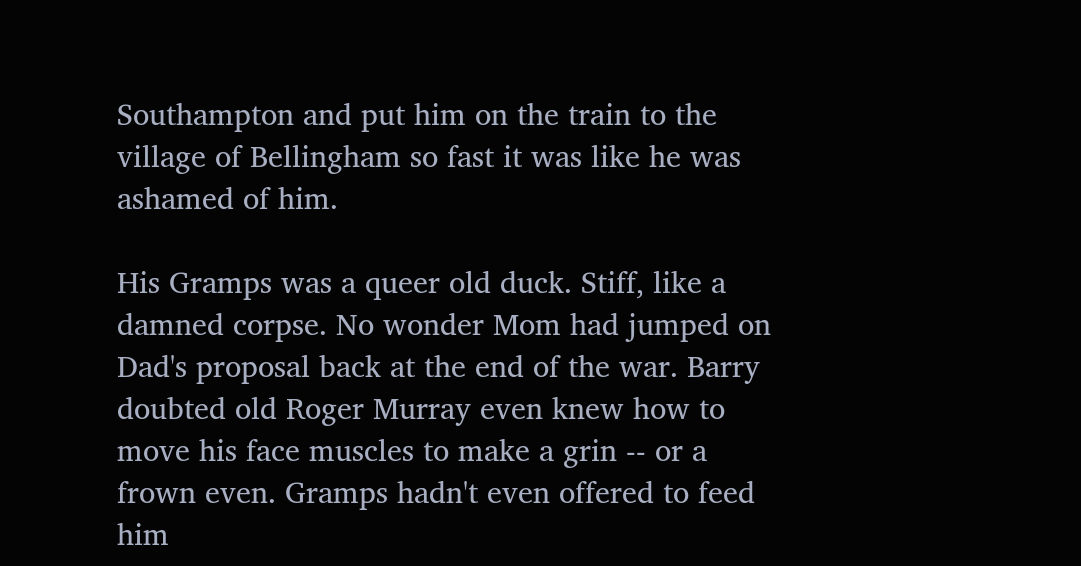Southampton and put him on the train to the village of Bellingham so fast it was like he was ashamed of him.

His Gramps was a queer old duck. Stiff, like a damned corpse. No wonder Mom had jumped on Dad's proposal back at the end of the war. Barry doubted old Roger Murray even knew how to move his face muscles to make a grin -- or a frown even. Gramps hadn't even offered to feed him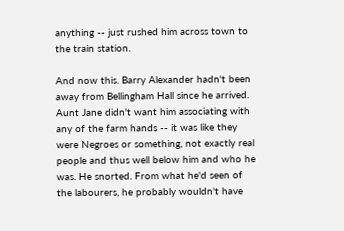anything -- just rushed him across town to the train station.

And now this. Barry Alexander hadn't been away from Bellingham Hall since he arrived. Aunt Jane didn't want him associating with any of the farm hands -- it was like they were Negroes or something, not exactly real people and thus well below him and who he was. He snorted. From what he'd seen of the labourers, he probably wouldn't have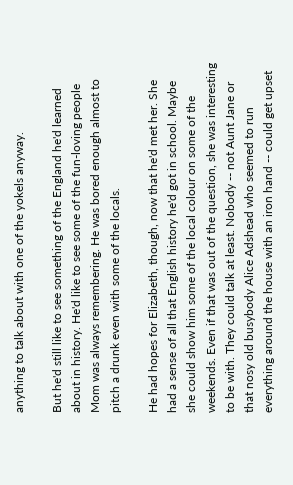anything to talk about with one of the yokels anyway.

But he'd still like to see something of the England he'd learned about in history. He'd like to see some of the fun-loving people Mom was always remembering. He was bored enough almost to pitch a drunk even with some of the locals.

He had hopes for Elizabeth, though, now that he'd met her. She had a sense of all that English history he'd got in school. Maybe she could show him some of the local colour on some of the weekends. Even if that was out of the question, she was interesting to be with. They could talk at least. Nobody -- not Aunt Jane or that nosy old busybody Alice Adshead who seemed to run everything around the house with an iron hand -- could get upset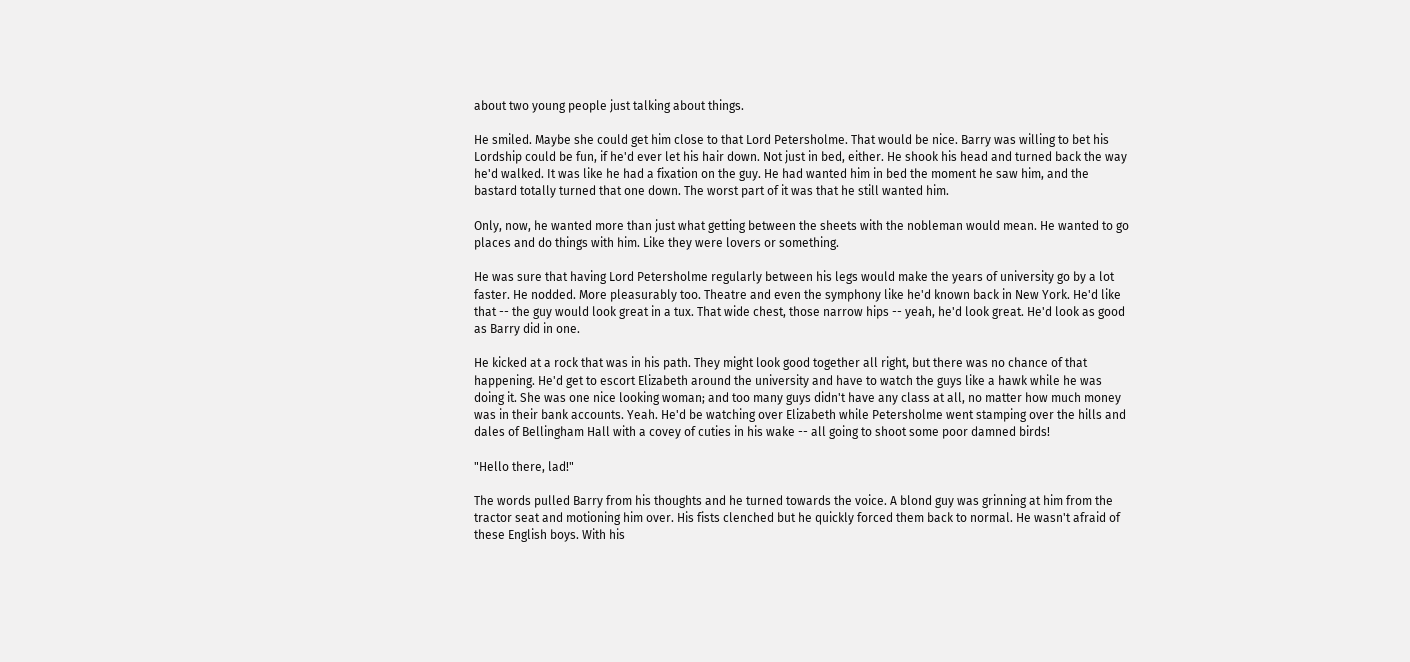about two young people just talking about things.

He smiled. Maybe she could get him close to that Lord Petersholme. That would be nice. Barry was willing to bet his Lordship could be fun, if he'd ever let his hair down. Not just in bed, either. He shook his head and turned back the way he'd walked. It was like he had a fixation on the guy. He had wanted him in bed the moment he saw him, and the bastard totally turned that one down. The worst part of it was that he still wanted him.

Only, now, he wanted more than just what getting between the sheets with the nobleman would mean. He wanted to go places and do things with him. Like they were lovers or something.

He was sure that having Lord Petersholme regularly between his legs would make the years of university go by a lot faster. He nodded. More pleasurably too. Theatre and even the symphony like he'd known back in New York. He'd like that -- the guy would look great in a tux. That wide chest, those narrow hips -- yeah, he'd look great. He'd look as good as Barry did in one.

He kicked at a rock that was in his path. They might look good together all right, but there was no chance of that happening. He'd get to escort Elizabeth around the university and have to watch the guys like a hawk while he was doing it. She was one nice looking woman; and too many guys didn't have any class at all, no matter how much money was in their bank accounts. Yeah. He'd be watching over Elizabeth while Petersholme went stamping over the hills and dales of Bellingham Hall with a covey of cuties in his wake -- all going to shoot some poor damned birds!

"Hello there, lad!"

The words pulled Barry from his thoughts and he turned towards the voice. A blond guy was grinning at him from the tractor seat and motioning him over. His fists clenched but he quickly forced them back to normal. He wasn't afraid of these English boys. With his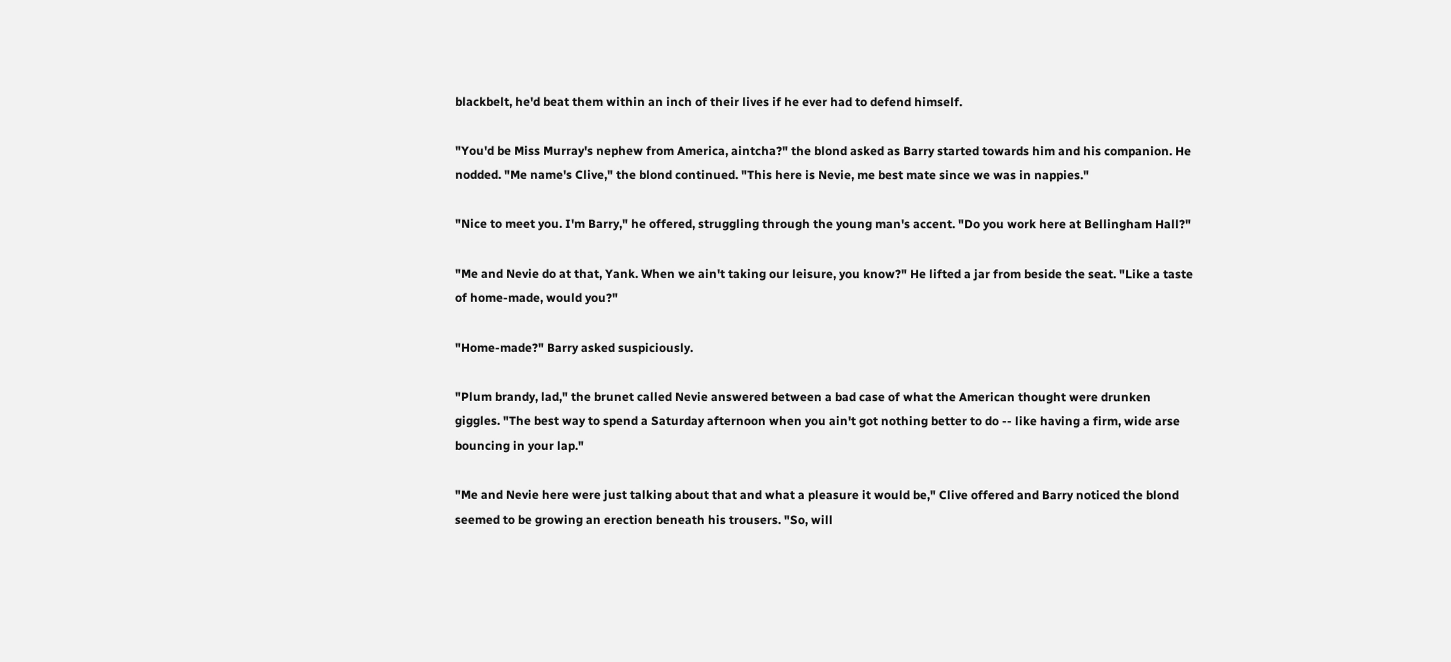blackbelt, he'd beat them within an inch of their lives if he ever had to defend himself.

"You'd be Miss Murray's nephew from America, aintcha?" the blond asked as Barry started towards him and his companion. He nodded. "Me name's Clive," the blond continued. "This here is Nevie, me best mate since we was in nappies."

"Nice to meet you. I'm Barry," he offered, struggling through the young man's accent. "Do you work here at Bellingham Hall?"

"Me and Nevie do at that, Yank. When we ain't taking our leisure, you know?" He lifted a jar from beside the seat. "Like a taste of home-made, would you?"

"Home-made?" Barry asked suspiciously.

"Plum brandy, lad," the brunet called Nevie answered between a bad case of what the American thought were drunken giggles. "The best way to spend a Saturday afternoon when you ain't got nothing better to do -- like having a firm, wide arse bouncing in your lap."

"Me and Nevie here were just talking about that and what a pleasure it would be," Clive offered and Barry noticed the blond seemed to be growing an erection beneath his trousers. "So, will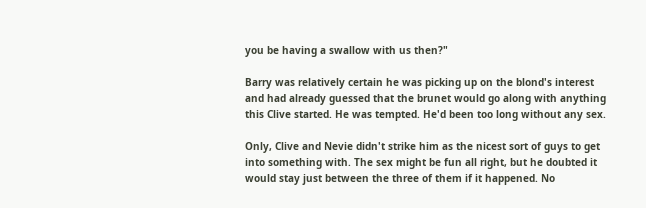you be having a swallow with us then?"

Barry was relatively certain he was picking up on the blond's interest and had already guessed that the brunet would go along with anything this Clive started. He was tempted. He'd been too long without any sex.

Only, Clive and Nevie didn't strike him as the nicest sort of guys to get into something with. The sex might be fun all right, but he doubted it would stay just between the three of them if it happened. No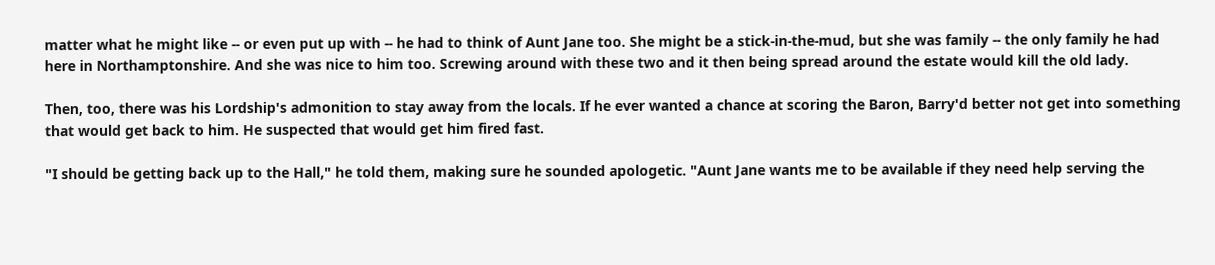matter what he might like -- or even put up with -- he had to think of Aunt Jane too. She might be a stick-in-the-mud, but she was family -- the only family he had here in Northamptonshire. And she was nice to him too. Screwing around with these two and it then being spread around the estate would kill the old lady.

Then, too, there was his Lordship's admonition to stay away from the locals. If he ever wanted a chance at scoring the Baron, Barry'd better not get into something that would get back to him. He suspected that would get him fired fast.

"I should be getting back up to the Hall," he told them, making sure he sounded apologetic. "Aunt Jane wants me to be available if they need help serving the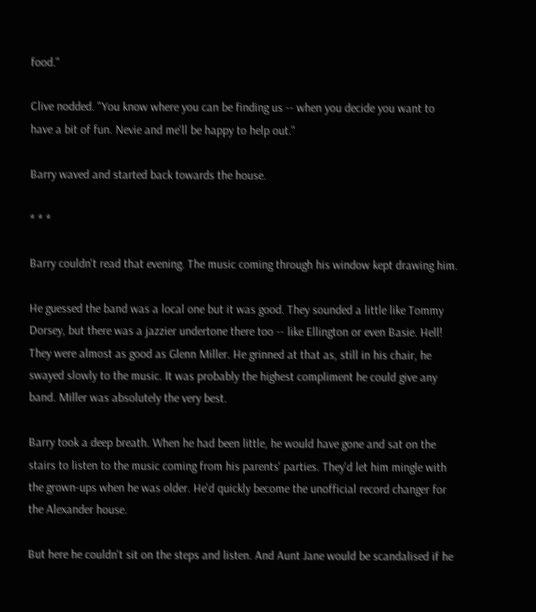food."

Clive nodded. "You know where you can be finding us -- when you decide you want to have a bit of fun. Nevie and me'll be happy to help out."

Barry waved and started back towards the house.

* * *

Barry couldn't read that evening. The music coming through his window kept drawing him.

He guessed the band was a local one but it was good. They sounded a little like Tommy Dorsey, but there was a jazzier undertone there too -- like Ellington or even Basie. Hell! They were almost as good as Glenn Miller. He grinned at that as, still in his chair, he swayed slowly to the music. It was probably the highest compliment he could give any band. Miller was absolutely the very best.

Barry took a deep breath. When he had been little, he would have gone and sat on the stairs to listen to the music coming from his parents' parties. They'd let him mingle with the grown-ups when he was older. He'd quickly become the unofficial record changer for the Alexander house.

But here he couldn't sit on the steps and listen. And Aunt Jane would be scandalised if he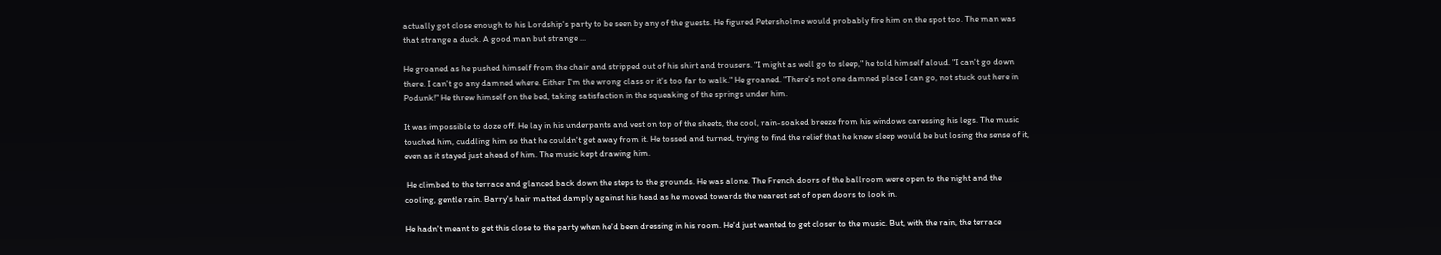actually got close enough to his Lordship's party to be seen by any of the guests. He figured Petersholme would probably fire him on the spot too. The man was that strange a duck. A good man but strange ...

He groaned as he pushed himself from the chair and stripped out of his shirt and trousers. "I might as well go to sleep," he told himself aloud. "I can't go down there. I can't go any damned where. Either I'm the wrong class or it's too far to walk." He groaned. "There's not one damned place I can go, not stuck out here in Podunk!" He threw himself on the bed, taking satisfaction in the squeaking of the springs under him.

It was impossible to doze off. He lay in his underpants and vest on top of the sheets, the cool, rain-soaked breeze from his windows caressing his legs. The music touched him, cuddling him so that he couldn't get away from it. He tossed and turned, trying to find the relief that he knew sleep would be but losing the sense of it, even as it stayed just ahead of him. The music kept drawing him.

 He climbed to the terrace and glanced back down the steps to the grounds. He was alone. The French doors of the ballroom were open to the night and the cooling, gentle rain. Barry's hair matted damply against his head as he moved towards the nearest set of open doors to look in.

He hadn't meant to get this close to the party when he'd been dressing in his room. He'd just wanted to get closer to the music. But, with the rain, the terrace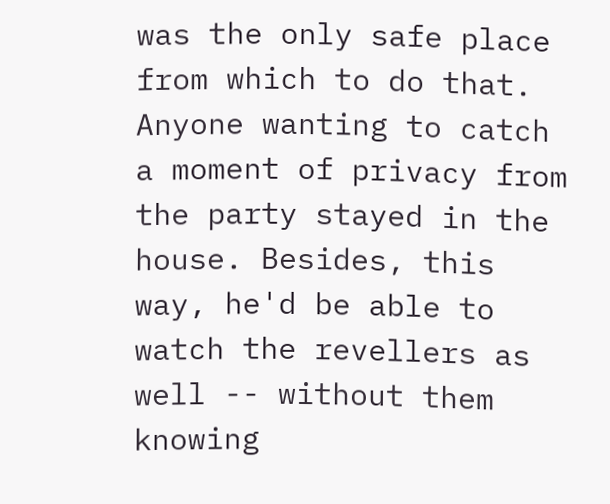was the only safe place from which to do that. Anyone wanting to catch a moment of privacy from the party stayed in the house. Besides, this way, he'd be able to watch the revellers as well -- without them knowing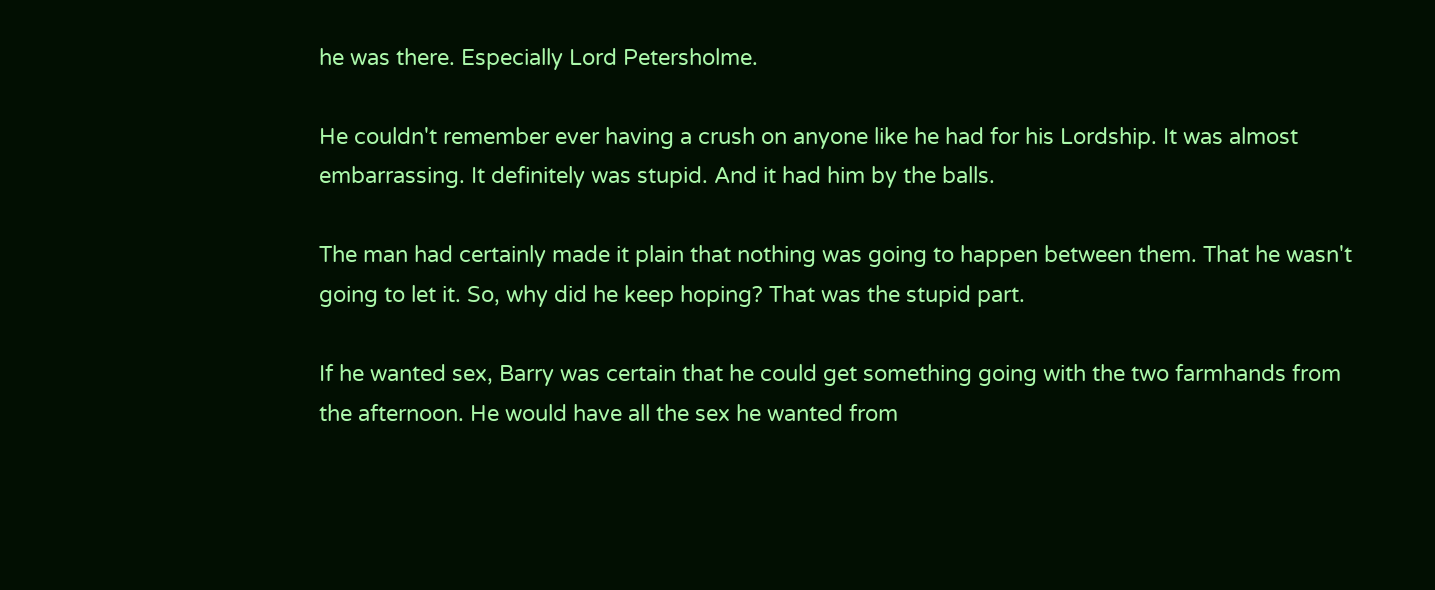he was there. Especially Lord Petersholme.

He couldn't remember ever having a crush on anyone like he had for his Lordship. It was almost embarrassing. It definitely was stupid. And it had him by the balls.

The man had certainly made it plain that nothing was going to happen between them. That he wasn't going to let it. So, why did he keep hoping? That was the stupid part.

If he wanted sex, Barry was certain that he could get something going with the two farmhands from the afternoon. He would have all the sex he wanted from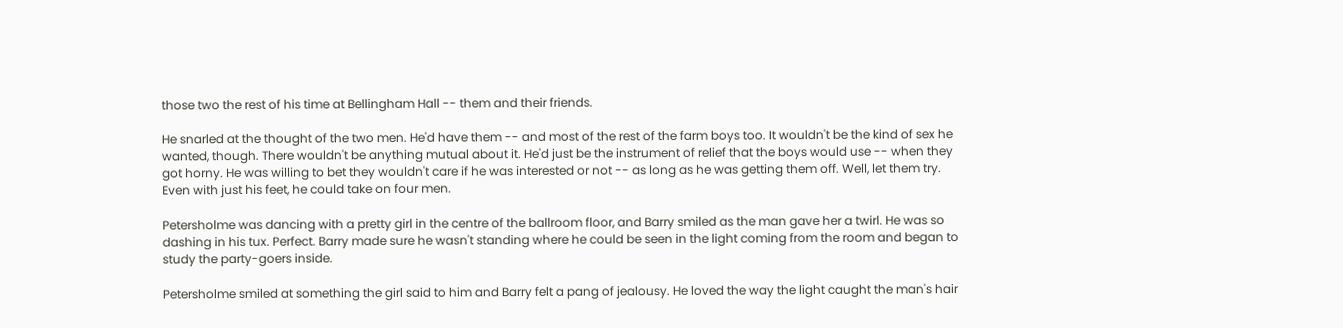those two the rest of his time at Bellingham Hall -- them and their friends.

He snarled at the thought of the two men. He'd have them -- and most of the rest of the farm boys too. It wouldn't be the kind of sex he wanted, though. There wouldn't be anything mutual about it. He'd just be the instrument of relief that the boys would use -- when they got horny. He was willing to bet they wouldn't care if he was interested or not -- as long as he was getting them off. Well, let them try. Even with just his feet, he could take on four men.

Petersholme was dancing with a pretty girl in the centre of the ballroom floor, and Barry smiled as the man gave her a twirl. He was so dashing in his tux. Perfect. Barry made sure he wasn't standing where he could be seen in the light coming from the room and began to study the party-goers inside.

Petersholme smiled at something the girl said to him and Barry felt a pang of jealousy. He loved the way the light caught the man's hair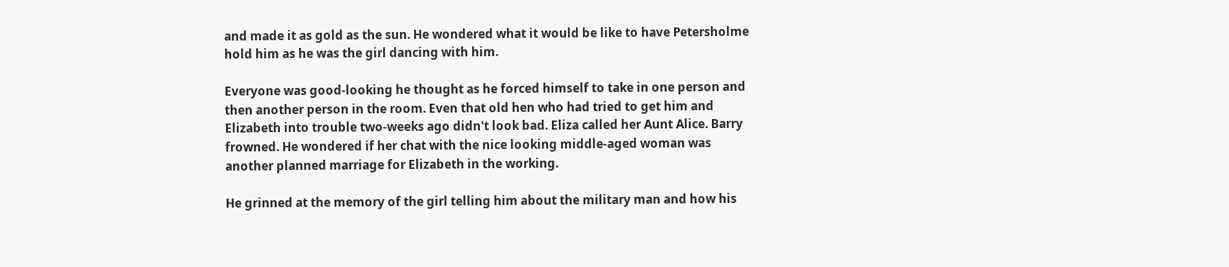and made it as gold as the sun. He wondered what it would be like to have Petersholme hold him as he was the girl dancing with him.

Everyone was good-looking he thought as he forced himself to take in one person and then another person in the room. Even that old hen who had tried to get him and Elizabeth into trouble two-weeks ago didn't look bad. Eliza called her Aunt Alice. Barry frowned. He wondered if her chat with the nice looking middle-aged woman was another planned marriage for Elizabeth in the working.

He grinned at the memory of the girl telling him about the military man and how his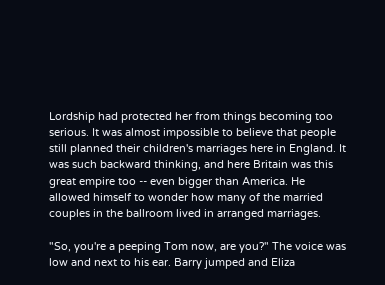Lordship had protected her from things becoming too serious. It was almost impossible to believe that people still planned their children's marriages here in England. It was such backward thinking, and here Britain was this great empire too -- even bigger than America. He allowed himself to wonder how many of the married couples in the ballroom lived in arranged marriages.

"So, you're a peeping Tom now, are you?" The voice was low and next to his ear. Barry jumped and Eliza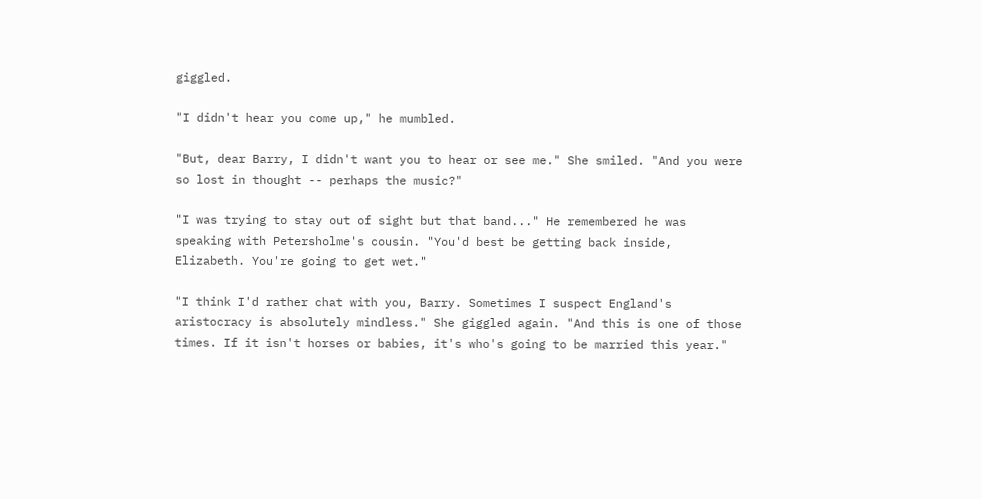giggled.

"I didn't hear you come up," he mumbled.

"But, dear Barry, I didn't want you to hear or see me." She smiled. "And you were so lost in thought -- perhaps the music?"

"I was trying to stay out of sight but that band..." He remembered he was speaking with Petersholme's cousin. "You'd best be getting back inside, Elizabeth. You're going to get wet."

"I think I'd rather chat with you, Barry. Sometimes I suspect England's aristocracy is absolutely mindless." She giggled again. "And this is one of those times. If it isn't horses or babies, it's who's going to be married this year."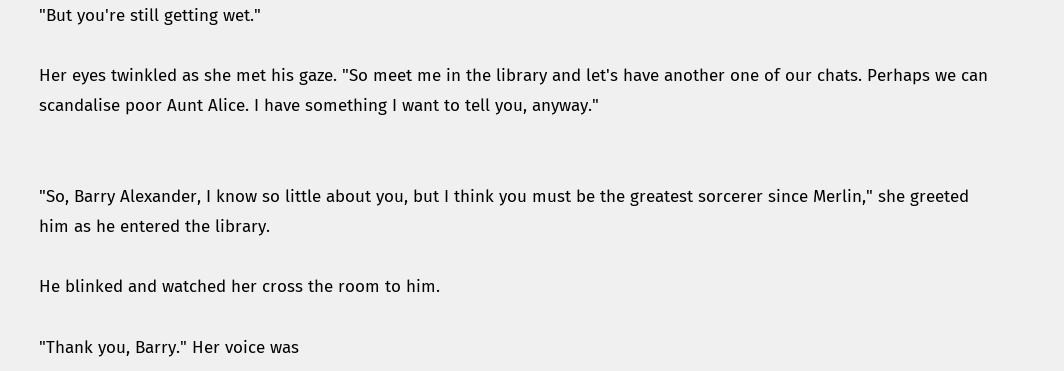"But you're still getting wet."

Her eyes twinkled as she met his gaze. "So meet me in the library and let's have another one of our chats. Perhaps we can scandalise poor Aunt Alice. I have something I want to tell you, anyway."


"So, Barry Alexander, I know so little about you, but I think you must be the greatest sorcerer since Merlin," she greeted him as he entered the library.

He blinked and watched her cross the room to him.

"Thank you, Barry." Her voice was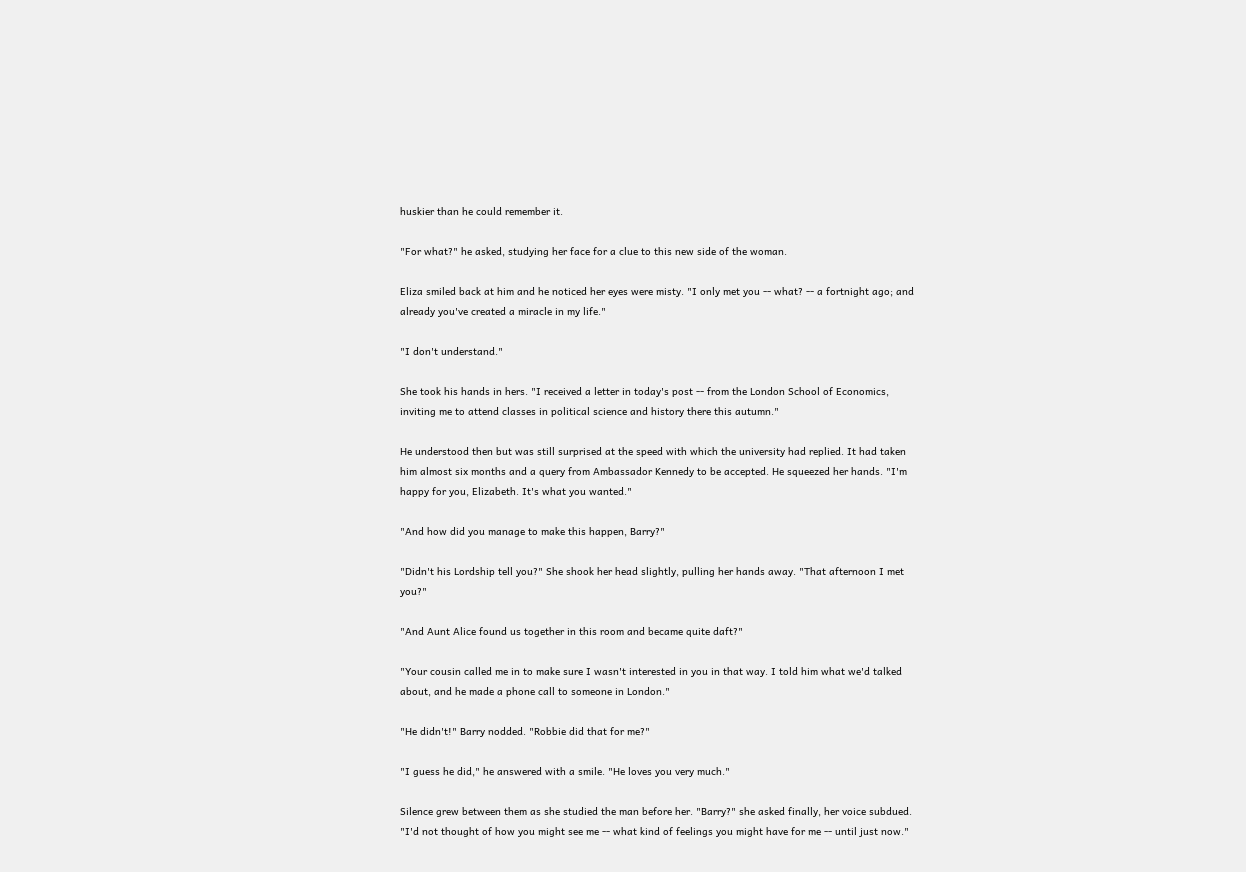huskier than he could remember it.

"For what?" he asked, studying her face for a clue to this new side of the woman.

Eliza smiled back at him and he noticed her eyes were misty. "I only met you -- what? -- a fortnight ago; and already you've created a miracle in my life."

"I don't understand."

She took his hands in hers. "I received a letter in today's post -- from the London School of Economics, inviting me to attend classes in political science and history there this autumn."

He understood then but was still surprised at the speed with which the university had replied. It had taken him almost six months and a query from Ambassador Kennedy to be accepted. He squeezed her hands. "I'm happy for you, Elizabeth. It's what you wanted."

"And how did you manage to make this happen, Barry?"

"Didn't his Lordship tell you?" She shook her head slightly, pulling her hands away. "That afternoon I met you?"

"And Aunt Alice found us together in this room and became quite daft?"

"Your cousin called me in to make sure I wasn't interested in you in that way. I told him what we'd talked about, and he made a phone call to someone in London."

"He didn't!" Barry nodded. "Robbie did that for me?"

"I guess he did," he answered with a smile. "He loves you very much."

Silence grew between them as she studied the man before her. "Barry?" she asked finally, her voice subdued. "I'd not thought of how you might see me -- what kind of feelings you might have for me -- until just now."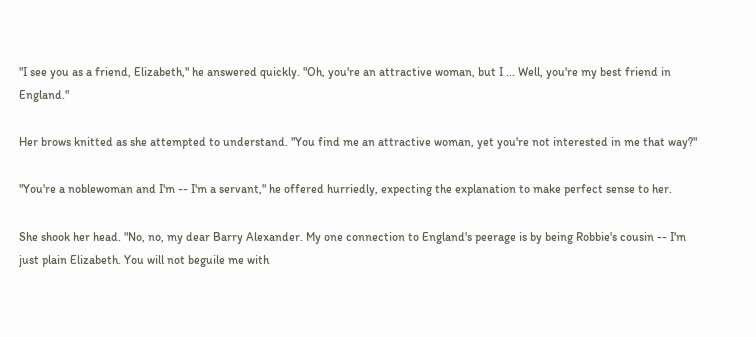"I see you as a friend, Elizabeth," he answered quickly. "Oh, you're an attractive woman, but I ... Well, you're my best friend in England."

Her brows knitted as she attempted to understand. "You find me an attractive woman, yet you're not interested in me that way?"

"You're a noblewoman and I'm -- I'm a servant," he offered hurriedly, expecting the explanation to make perfect sense to her.

She shook her head. "No, no, my dear Barry Alexander. My one connection to England's peerage is by being Robbie's cousin -- I'm just plain Elizabeth. You will not beguile me with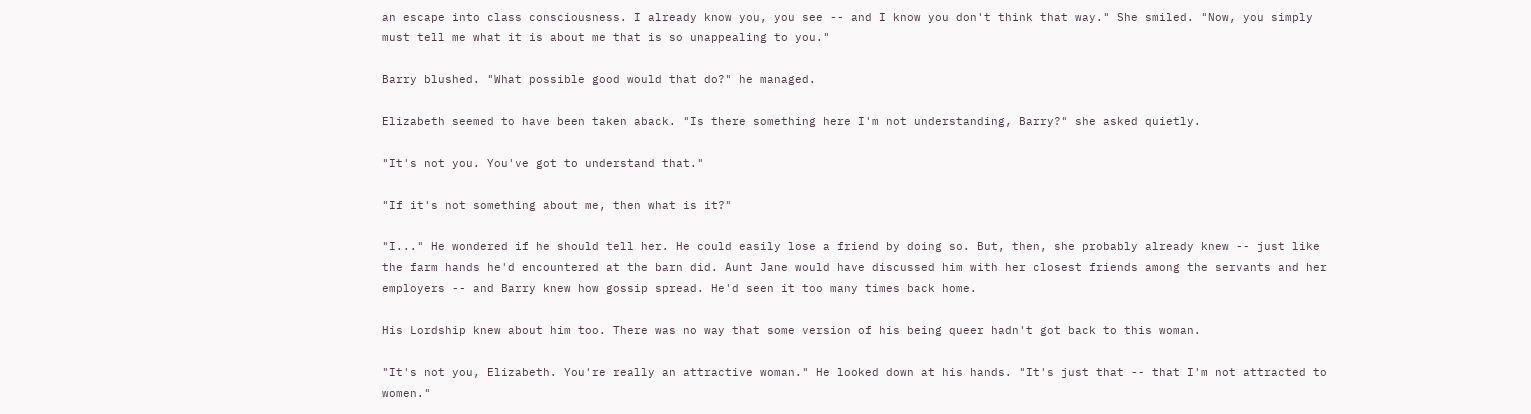an escape into class consciousness. I already know you, you see -- and I know you don't think that way." She smiled. "Now, you simply must tell me what it is about me that is so unappealing to you."

Barry blushed. "What possible good would that do?" he managed.

Elizabeth seemed to have been taken aback. "Is there something here I'm not understanding, Barry?" she asked quietly.

"It's not you. You've got to understand that."

"If it's not something about me, then what is it?"

"I..." He wondered if he should tell her. He could easily lose a friend by doing so. But, then, she probably already knew -- just like the farm hands he'd encountered at the barn did. Aunt Jane would have discussed him with her closest friends among the servants and her employers -- and Barry knew how gossip spread. He'd seen it too many times back home.

His Lordship knew about him too. There was no way that some version of his being queer hadn't got back to this woman.

"It's not you, Elizabeth. You're really an attractive woman." He looked down at his hands. "It's just that -- that I'm not attracted to women."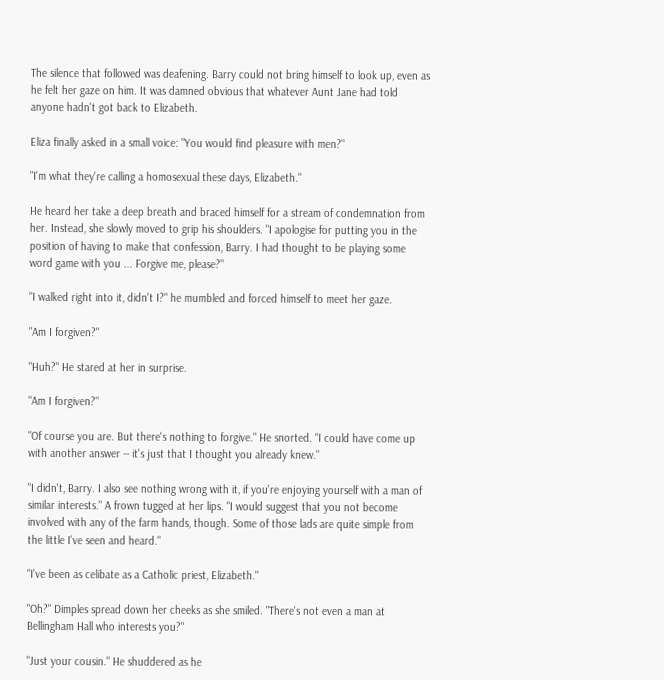The silence that followed was deafening. Barry could not bring himself to look up, even as he felt her gaze on him. It was damned obvious that whatever Aunt Jane had told anyone hadn't got back to Elizabeth.

Eliza finally asked in a small voice: "You would find pleasure with men?"

"I'm what they're calling a homosexual these days, Elizabeth."

He heard her take a deep breath and braced himself for a stream of condemnation from her. Instead, she slowly moved to grip his shoulders. "I apologise for putting you in the position of having to make that confession, Barry. I had thought to be playing some word game with you ... Forgive me, please?"

"I walked right into it, didn't I?" he mumbled and forced himself to meet her gaze.

"Am I forgiven?"

"Huh?" He stared at her in surprise.

"Am I forgiven?"

"Of course you are. But there's nothing to forgive." He snorted. "I could have come up with another answer -- it's just that I thought you already knew."

"I didn't, Barry. I also see nothing wrong with it, if you're enjoying yourself with a man of similar interests." A frown tugged at her lips. "I would suggest that you not become involved with any of the farm hands, though. Some of those lads are quite simple from the little I've seen and heard."

"I've been as celibate as a Catholic priest, Elizabeth."

"Oh?" Dimples spread down her cheeks as she smiled. "There's not even a man at Bellingham Hall who interests you?"

"Just your cousin." He shuddered as he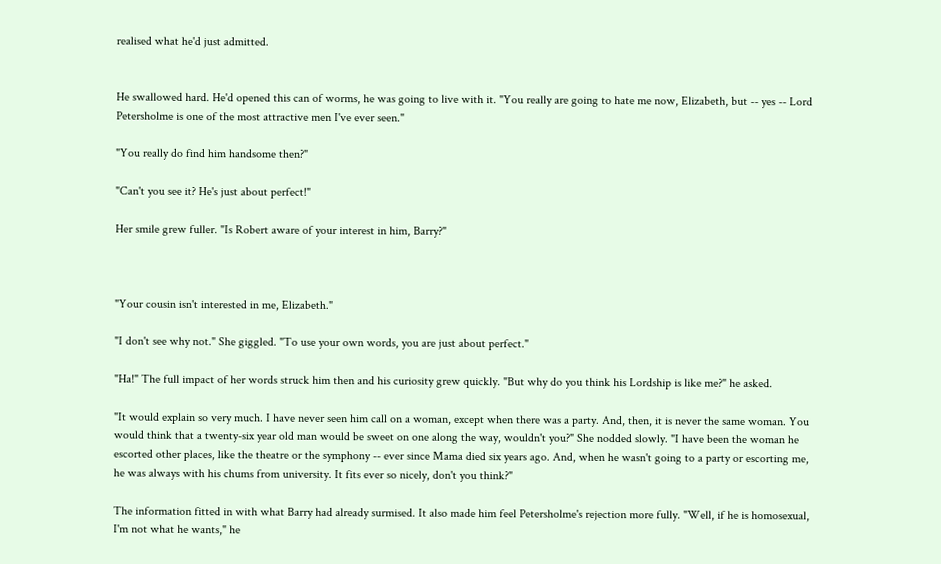realised what he'd just admitted.


He swallowed hard. He'd opened this can of worms, he was going to live with it. "You really are going to hate me now, Elizabeth, but -- yes -- Lord Petersholme is one of the most attractive men I've ever seen."

"You really do find him handsome then?"

"Can't you see it? He's just about perfect!"

Her smile grew fuller. "Is Robert aware of your interest in him, Barry?"



"Your cousin isn't interested in me, Elizabeth."

"I don't see why not." She giggled. "To use your own words, you are just about perfect."

"Ha!" The full impact of her words struck him then and his curiosity grew quickly. "But why do you think his Lordship is like me?" he asked.

"It would explain so very much. I have never seen him call on a woman, except when there was a party. And, then, it is never the same woman. You would think that a twenty-six year old man would be sweet on one along the way, wouldn't you?" She nodded slowly. "I have been the woman he escorted other places, like the theatre or the symphony -- ever since Mama died six years ago. And, when he wasn't going to a party or escorting me, he was always with his chums from university. It fits ever so nicely, don't you think?"

The information fitted in with what Barry had already surmised. It also made him feel Petersholme's rejection more fully. "Well, if he is homosexual, I'm not what he wants," he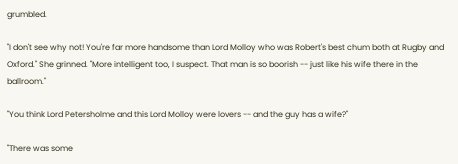grumbled.

"I don't see why not! You're far more handsome than Lord Molloy who was Robert's best chum both at Rugby and Oxford." She grinned. "More intelligent too, I suspect. That man is so boorish -- just like his wife there in the ballroom."

"You think Lord Petersholme and this Lord Molloy were lovers -- and the guy has a wife?"

"There was some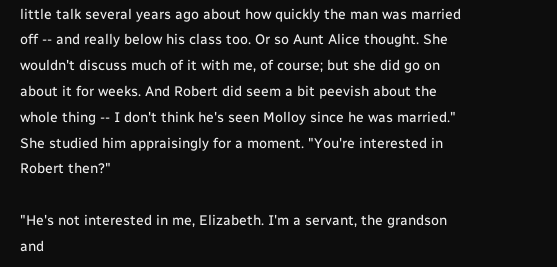little talk several years ago about how quickly the man was married off -- and really below his class too. Or so Aunt Alice thought. She wouldn't discuss much of it with me, of course; but she did go on about it for weeks. And Robert did seem a bit peevish about the whole thing -- I don't think he's seen Molloy since he was married." She studied him appraisingly for a moment. "You're interested in Robert then?"

"He's not interested in me, Elizabeth. I'm a servant, the grandson and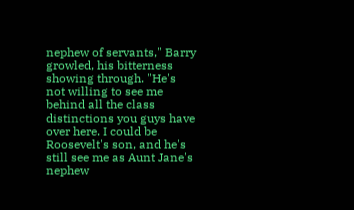nephew of servants," Barry growled, his bitterness showing through. "He's not willing to see me behind all the class distinctions you guys have over here. I could be Roosevelt's son, and he's still see me as Aunt Jane's nephew